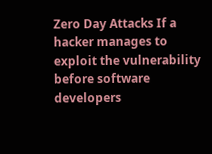Zero Day Attacks If a hacker manages to exploit the vulnerability before software developers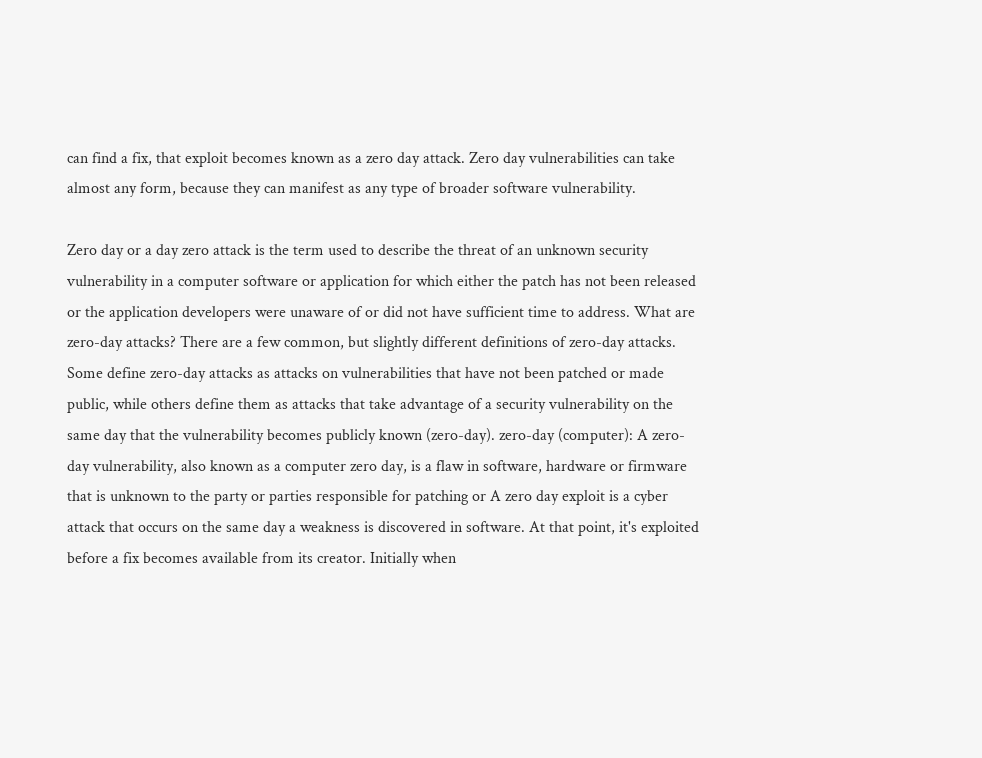can find a fix, that exploit becomes known as a zero day attack. Zero day vulnerabilities can take almost any form, because they can manifest as any type of broader software vulnerability.

Zero day or a day zero attack is the term used to describe the threat of an unknown security vulnerability in a computer software or application for which either the patch has not been released or the application developers were unaware of or did not have sufficient time to address. What are zero-day attacks? There are a few common, but slightly different definitions of zero-day attacks. Some define zero-day attacks as attacks on vulnerabilities that have not been patched or made public, while others define them as attacks that take advantage of a security vulnerability on the same day that the vulnerability becomes publicly known (zero-day). zero-day (computer): A zero-day vulnerability, also known as a computer zero day, is a flaw in software, hardware or firmware that is unknown to the party or parties responsible for patching or A zero day exploit is a cyber attack that occurs on the same day a weakness is discovered in software. At that point, it's exploited before a fix becomes available from its creator. Initially when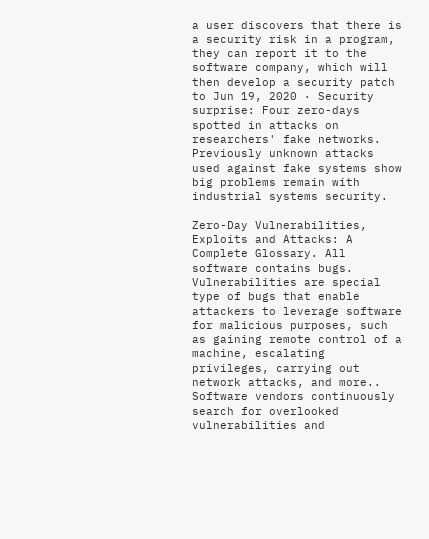a user discovers that there is a security risk in a program, they can report it to the software company, which will then develop a security patch to Jun 19, 2020 · Security surprise: Four zero-days spotted in attacks on researchers' fake networks. Previously unknown attacks used against fake systems show big problems remain with industrial systems security.

Zero-Day Vulnerabilities, Exploits and Attacks: A Complete Glossary. All software contains bugs. Vulnerabilities are special type of bugs that enable attackers to leverage software for malicious purposes, such as gaining remote control of a machine, escalating privileges, carrying out network attacks, and more.. Software vendors continuously search for overlooked vulnerabilities and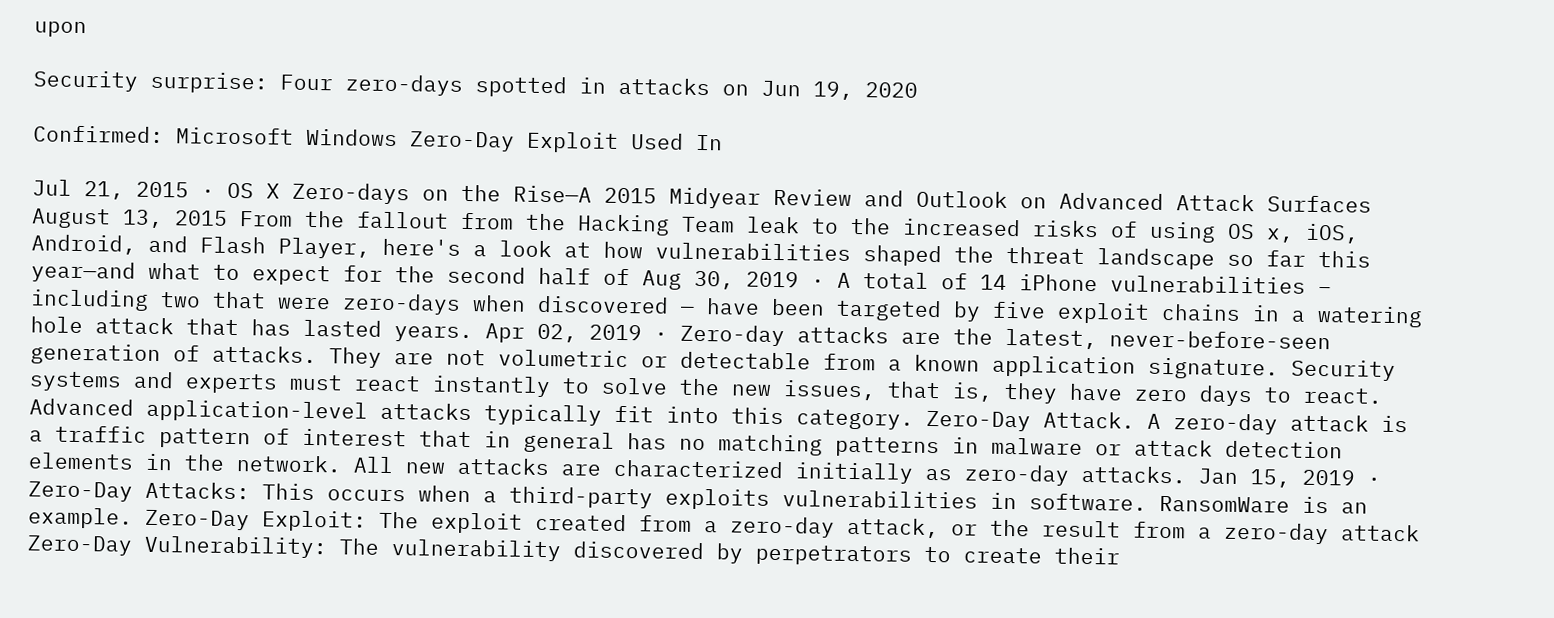upon

Security surprise: Four zero-days spotted in attacks on Jun 19, 2020

Confirmed: Microsoft Windows Zero-Day Exploit Used In

Jul 21, 2015 · OS X Zero-days on the Rise—A 2015 Midyear Review and Outlook on Advanced Attack Surfaces August 13, 2015 From the fallout from the Hacking Team leak to the increased risks of using OS x, iOS, Android, and Flash Player, here's a look at how vulnerabilities shaped the threat landscape so far this year—and what to expect for the second half of Aug 30, 2019 · A total of 14 iPhone vulnerabilities – including two that were zero-days when discovered — have been targeted by five exploit chains in a watering hole attack that has lasted years. Apr 02, 2019 · Zero-day attacks are the latest, never-before-seen generation of attacks. They are not volumetric or detectable from a known application signature. Security systems and experts must react instantly to solve the new issues, that is, they have zero days to react. Advanced application-level attacks typically fit into this category. Zero-Day Attack. A zero-day attack is a traffic pattern of interest that in general has no matching patterns in malware or attack detection elements in the network. All new attacks are characterized initially as zero-day attacks. Jan 15, 2019 · Zero-Day Attacks: This occurs when a third-party exploits vulnerabilities in software. RansomWare is an example. Zero-Day Exploit: The exploit created from a zero-day attack, or the result from a zero-day attack Zero-Day Vulnerability: The vulnerability discovered by perpetrators to create their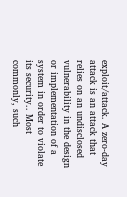exploit/attack. A zero-day attack is an attack that relies on an undisclosed vulnerability in the design or implementation of a system in order to violate its security.. Most commonly, such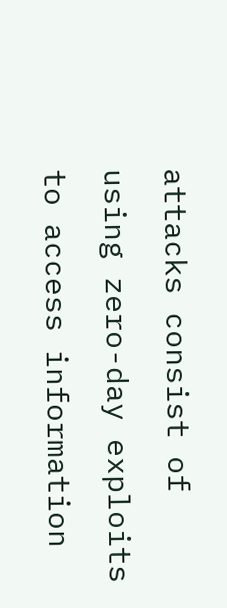attacks consist of using zero-day exploits to access information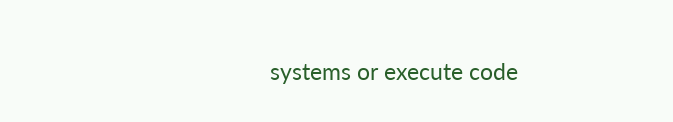systems or execute code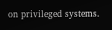on privileged systems.